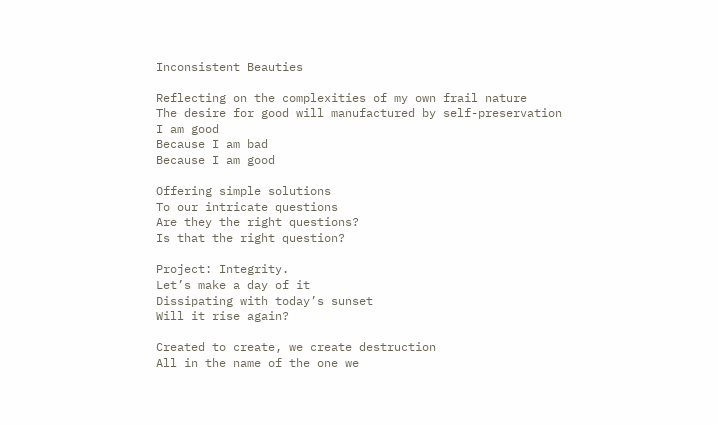Inconsistent Beauties

Reflecting on the complexities of my own frail nature
The desire for good will manufactured by self-preservation
I am good
Because I am bad
Because I am good

Offering simple solutions
To our intricate questions
Are they the right questions?
Is that the right question?

Project: Integrity.
Let’s make a day of it
Dissipating with today’s sunset
Will it rise again?

Created to create, we create destruction
All in the name of the one we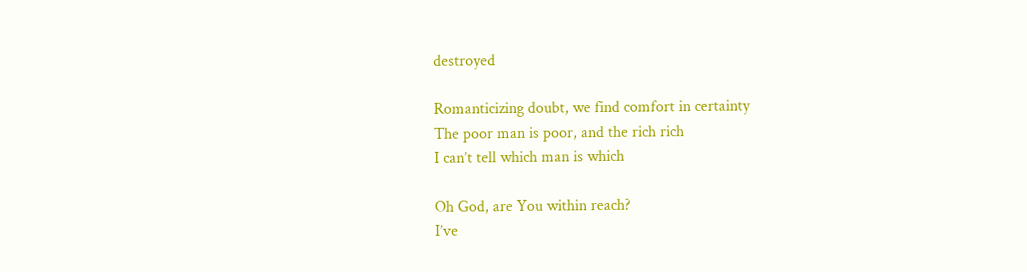destroyed

Romanticizing doubt, we find comfort in certainty
The poor man is poor, and the rich rich
I can’t tell which man is which

Oh God, are You within reach?
I’ve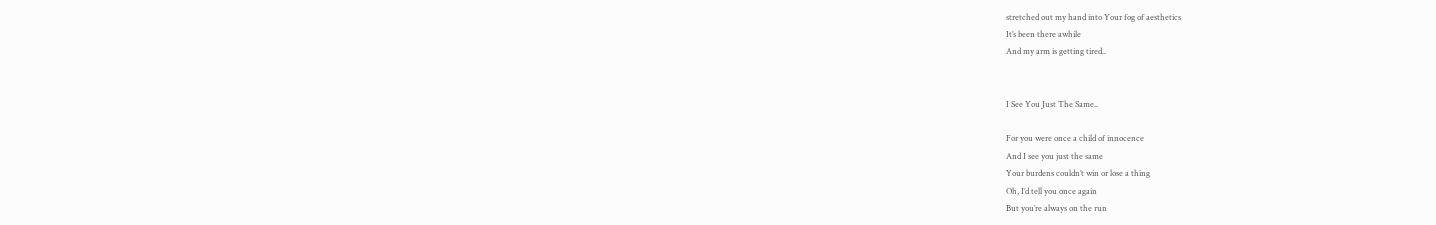stretched out my hand into Your fog of aesthetics
It’s been there awhile
And my arm is getting tired..


I See You Just The Same..

For you were once a child of innocence
And I see you just the same
Your burdens couldn’t win or lose a thing
Oh, I’d tell you once again
But you’re always on the run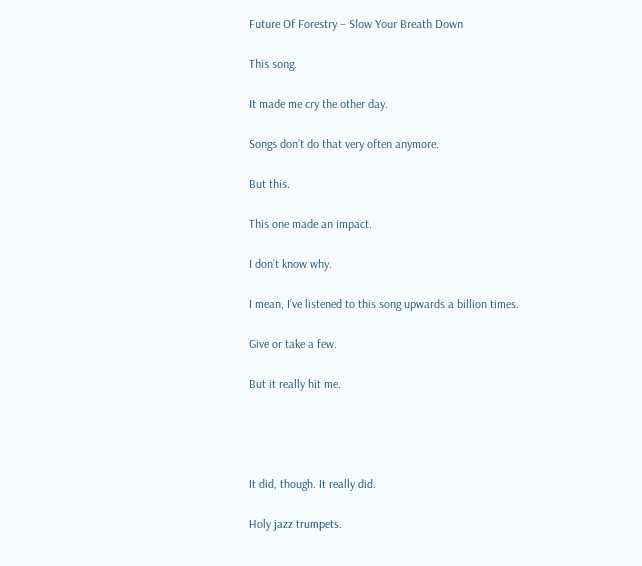Future Of Forestry – Slow Your Breath Down

This song.

It made me cry the other day.

Songs don’t do that very often anymore.

But this.

This one made an impact.

I don’t know why.

I mean, I’ve listened to this song upwards a billion times.

Give or take a few.

But it really hit me.




It did, though. It really did.

Holy jazz trumpets.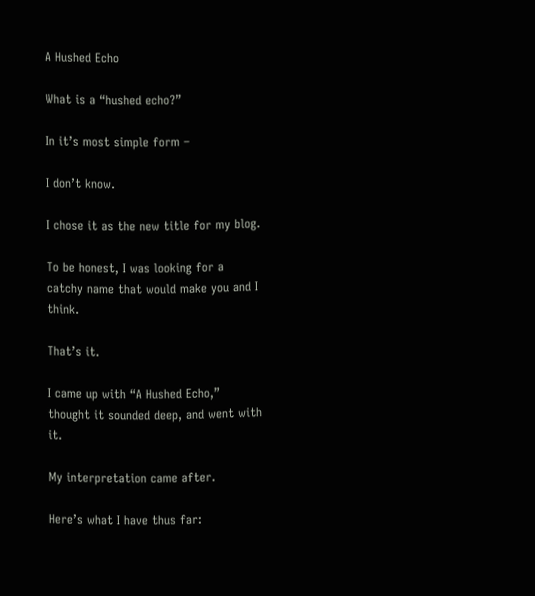A Hushed Echo

What is a “hushed echo?”

In it’s most simple form –

I don’t know.

I chose it as the new title for my blog.

To be honest, I was looking for a catchy name that would make you and I think.

That’s it.

I came up with “A Hushed Echo,” thought it sounded deep, and went with it.

My interpretation came after.

Here’s what I have thus far: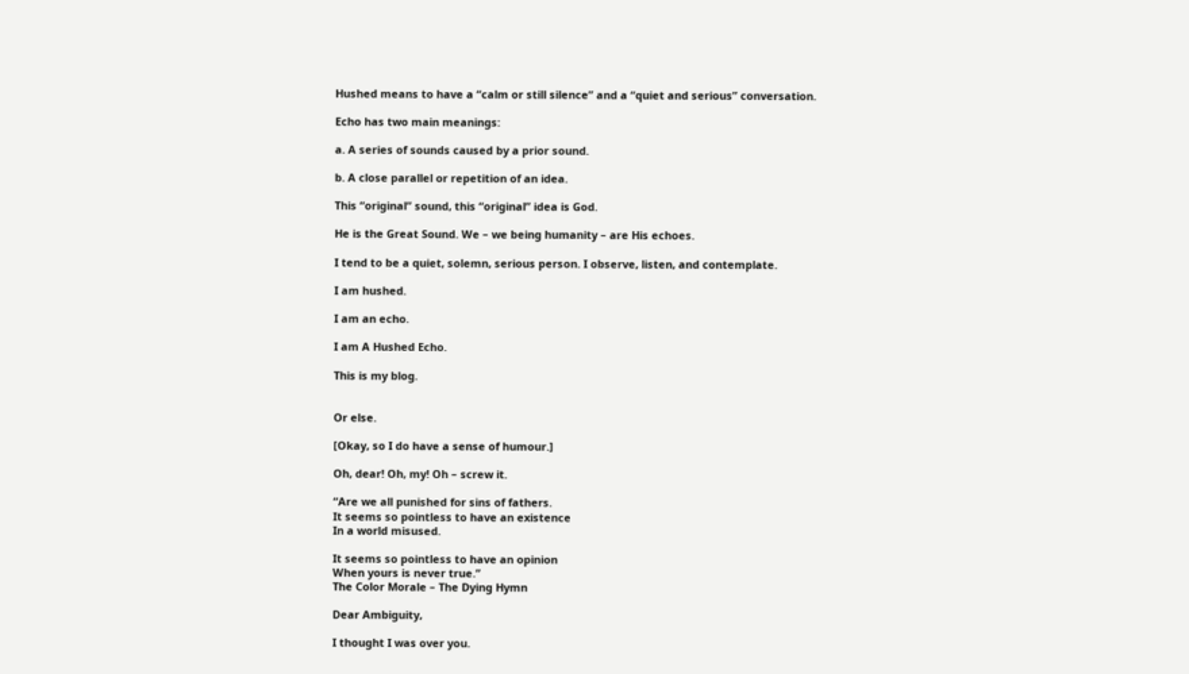Hushed means to have a “calm or still silence” and a “quiet and serious” conversation.

Echo has two main meanings:

a. A series of sounds caused by a prior sound.

b. A close parallel or repetition of an idea.

This “original” sound, this “original” idea is God.

He is the Great Sound. We – we being humanity – are His echoes.

I tend to be a quiet, solemn, serious person. I observe, listen, and contemplate.

I am hushed.

I am an echo.

I am A Hushed Echo.

This is my blog.


Or else.

[Okay, so I do have a sense of humour.]

Oh, dear! Oh, my! Oh – screw it.

“Are we all punished for sins of fathers.
It seems so pointless to have an existence
In a world misused.

It seems so pointless to have an opinion
When yours is never true.”
The Color Morale – The Dying Hymn

Dear Ambiguity,

I thought I was over you.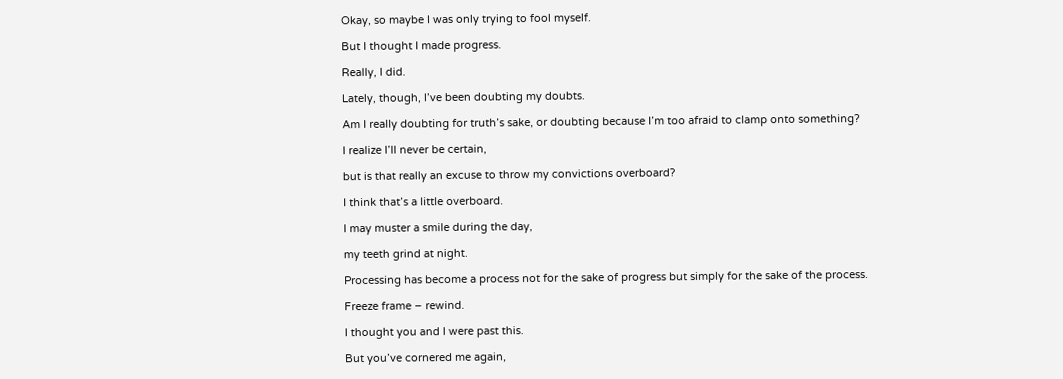Okay, so maybe I was only trying to fool myself.

But I thought I made progress.

Really, I did.

Lately, though, I’ve been doubting my doubts.

Am I really doubting for truth’s sake, or doubting because I’m too afraid to clamp onto something?

I realize I’ll never be certain,

but is that really an excuse to throw my convictions overboard?

I think that’s a little overboard.

I may muster a smile during the day,

my teeth grind at night.

Processing has become a process not for the sake of progress but simply for the sake of the process.

Freeze frame – rewind.

I thought you and I were past this.

But you’ve cornered me again,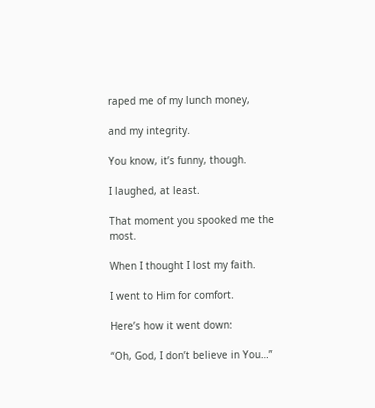raped me of my lunch money,

and my integrity.

You know, it’s funny, though.

I laughed, at least.

That moment you spooked me the most.

When I thought I lost my faith.

I went to Him for comfort.

Here’s how it went down:

“Oh, God, I don’t believe in You…”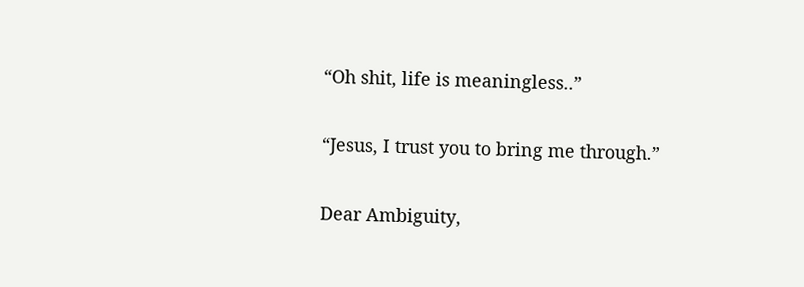“Oh shit, life is meaningless..”

“Jesus, I trust you to bring me through.”

Dear Ambiguity,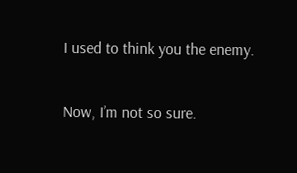I used to think you the enemy.

Now, I’m not so sure.